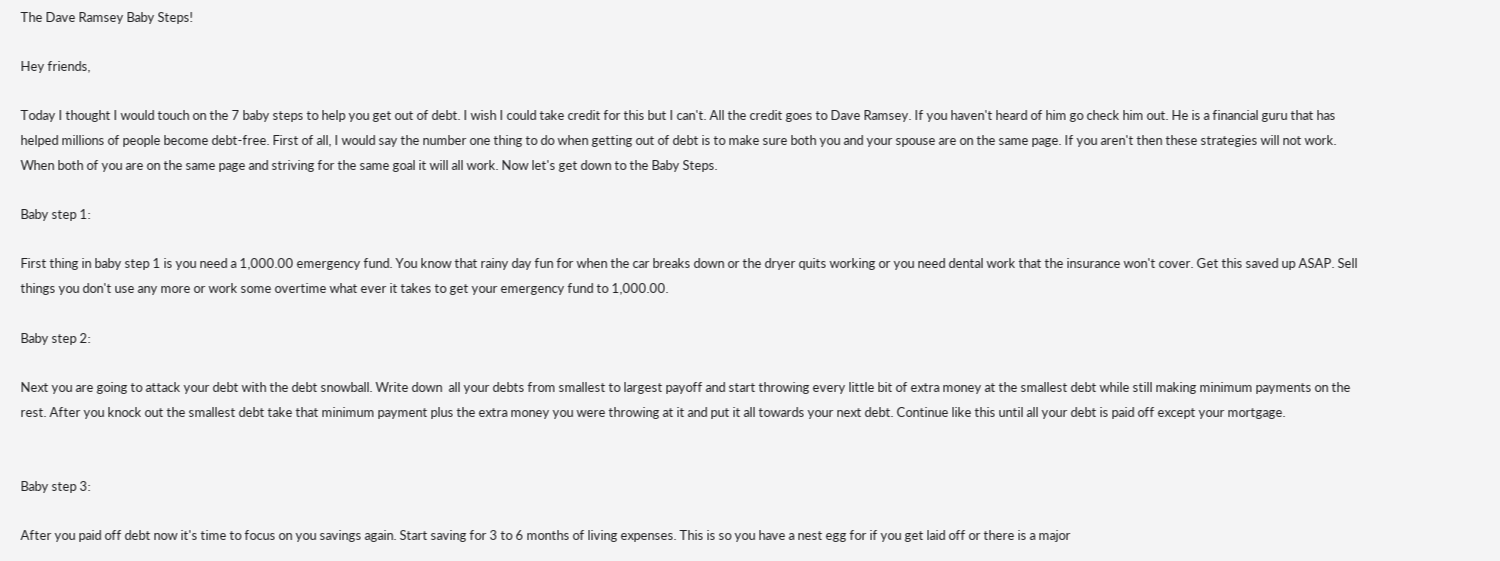The Dave Ramsey Baby Steps!

Hey friends,

Today I thought I would touch on the 7 baby steps to help you get out of debt. I wish I could take credit for this but I can't. All the credit goes to Dave Ramsey. If you haven't heard of him go check him out. He is a financial guru that has helped millions of people become debt-free. First of all, I would say the number one thing to do when getting out of debt is to make sure both you and your spouse are on the same page. If you aren't then these strategies will not work. When both of you are on the same page and striving for the same goal it will all work. Now let's get down to the Baby Steps.

Baby step 1:

First thing in baby step 1 is you need a 1,000.00 emergency fund. You know that rainy day fun for when the car breaks down or the dryer quits working or you need dental work that the insurance won't cover. Get this saved up ASAP. Sell things you don't use any more or work some overtime what ever it takes to get your emergency fund to 1,000.00.

Baby step 2:

Next you are going to attack your debt with the debt snowball. Write down  all your debts from smallest to largest payoff and start throwing every little bit of extra money at the smallest debt while still making minimum payments on the rest. After you knock out the smallest debt take that minimum payment plus the extra money you were throwing at it and put it all towards your next debt. Continue like this until all your debt is paid off except your mortgage.


Baby step 3:

After you paid off debt now it's time to focus on you savings again. Start saving for 3 to 6 months of living expenses. This is so you have a nest egg for if you get laid off or there is a major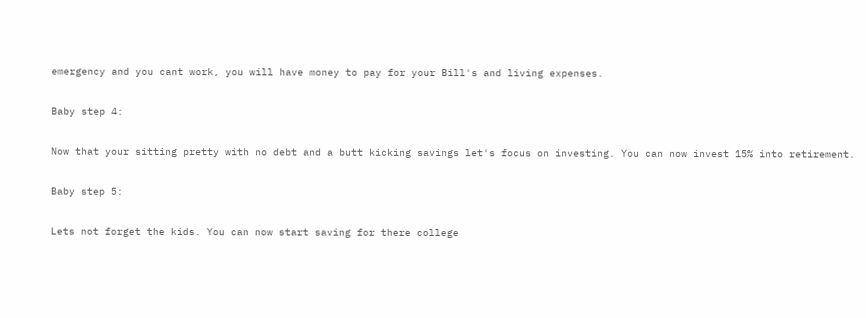emergency and you cant work, you will have money to pay for your Bill's and living expenses.

Baby step 4:

Now that your sitting pretty with no debt and a butt kicking savings let's focus on investing. You can now invest 15% into retirement.

Baby step 5:

Lets not forget the kids. You can now start saving for there college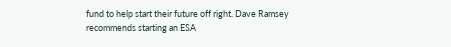fund to help start their future off right. Dave Ramsey recommends starting an ESA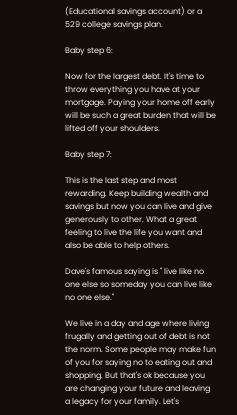(Educational savings account) or a 529 college savings plan.

Baby step 6:

Now for the largest debt. It's time to throw everything you have at your mortgage. Paying your home off early will be such a great burden that will be lifted off your shoulders.

Baby step 7:

This is the last step and most rewarding. Keep building wealth and savings but now you can live and give generously to other. What a great feeling to live the life you want and also be able to help others.

Dave's famous saying is " live like no one else so someday you can live like no one else."

We live in a day and age where living frugally and getting out of debt is not the norm. Some people may make fun of you for saying no to eating out and shopping. But that's ok because you are changing your future and leaving a legacy for your family. Let's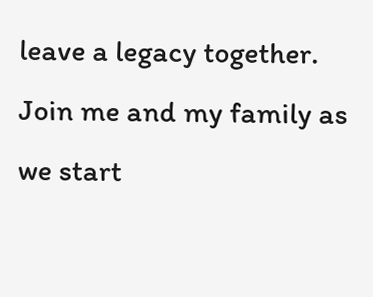leave a legacy together. Join me and my family as we start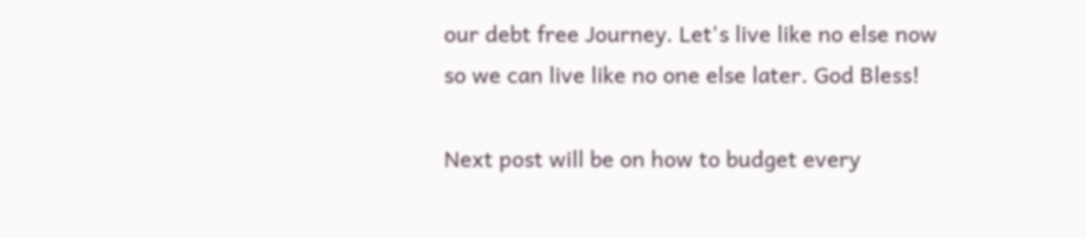our debt free Journey. Let's live like no else now so we can live like no one else later. God Bless!

Next post will be on how to budget every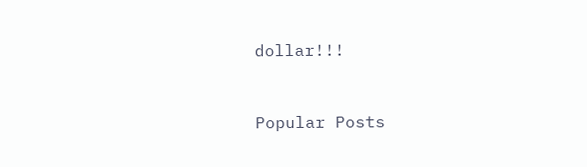dollar!!!


Popular Posts